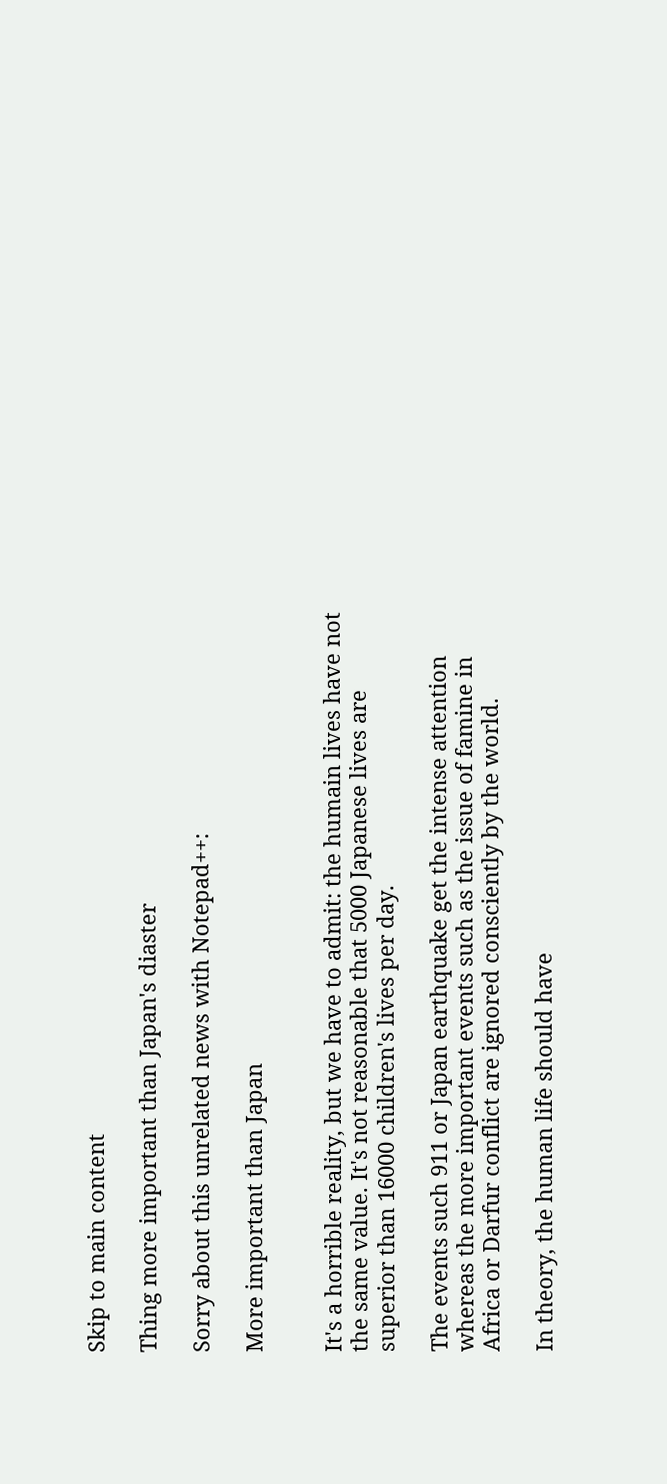Skip to main content

Thing more important than Japan's diaster

Sorry about this unrelated news with Notepad++:

More important than Japan


It's a horrible reality, but we have to admit: the humain lives have not the same value. It's not reasonable that 5000 Japanese lives are superior than 16000 children's lives per day.

The events such 911 or Japan earthquake get the intense attention whereas the more important events such as the issue of famine in Africa or Darfur conflict are ignored consciently by the world.

In theory, the human life should have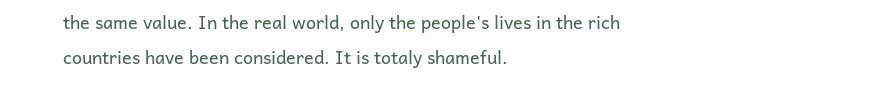the same value. In the real world, only the people's lives in the rich countries have been considered. It is totaly shameful.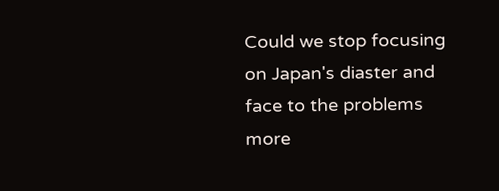Could we stop focusing on Japan's diaster and face to the problems more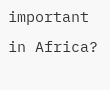important in Africa?